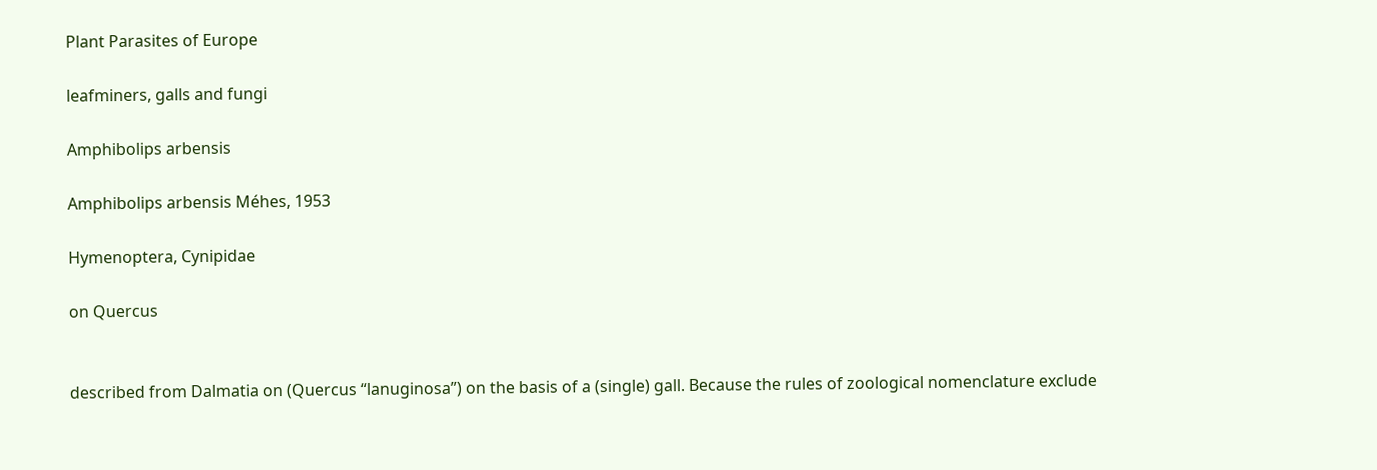Plant Parasites of Europe

leafminers, galls and fungi

Amphibolips arbensis

Amphibolips arbensis Méhes, 1953

Hymenoptera, Cynipidae

on Quercus


described from Dalmatia on (Quercus “lanuginosa”) on the basis of a (single) gall. Because the rules of zoological nomenclature exclude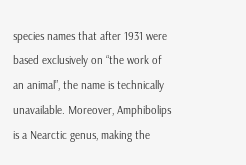species names that after 1931 were based exclusively on “the work of an animal”, the name is technically unavailable. Moreover, Amphibolips is a Nearctic genus, making the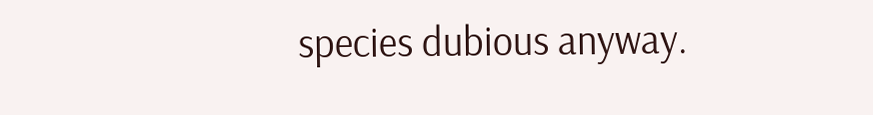species dubious anyway.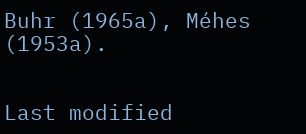Buhr (1965a), Méhes (1953a).


Last modified